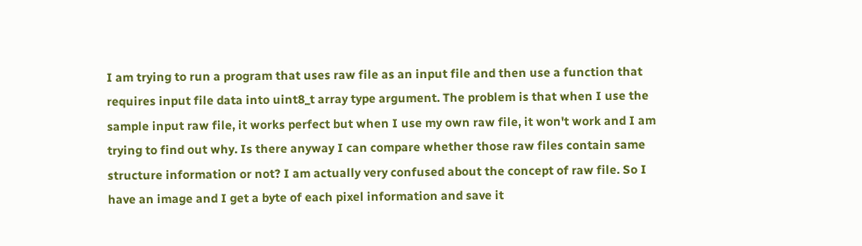I am trying to run a program that uses raw file as an input file and then use a function that requires input file data into uint8_t array type argument. The problem is that when I use the sample input raw file, it works perfect but when I use my own raw file, it won't work and I am trying to find out why. Is there anyway I can compare whether those raw files contain same structure information or not? I am actually very confused about the concept of raw file. So I have an image and I get a byte of each pixel information and save it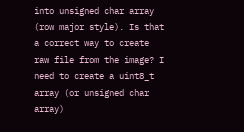into unsigned char array (row major style). Is that a correct way to create raw file from the image? I need to create a uint8_t array (or unsigned char array)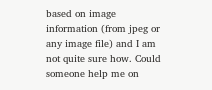based on image information (from jpeg or any image file) and I am not quite sure how. Could someone help me on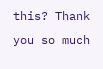this? Thank you so much